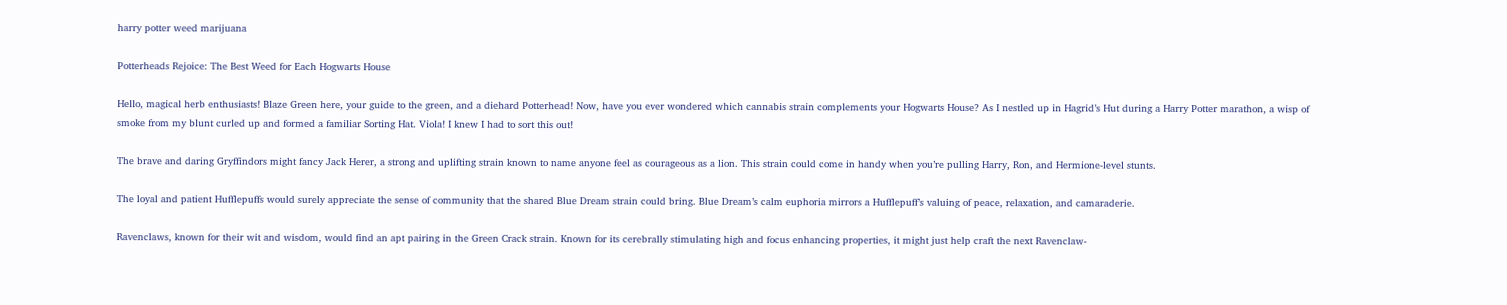harry potter weed marijuana

Potterheads Rejoice: The Best Weed for Each Hogwarts House

Hello, magical herb enthusiasts! Blaze Green here, your guide to the green, and a diehard Potterhead! Now, have you ever wondered which cannabis strain complements your Hogwarts House? As I nestled up in Hagrid’s Hut during a Harry Potter marathon, a wisp of smoke from my blunt curled up and formed a familiar Sorting Hat. Viola! I knew I had to sort this out!

The brave and daring Gryffindors might fancy Jack Herer, a strong and uplifting strain known to name anyone feel as courageous as a lion. This strain could come in handy when you’re pulling Harry, Ron, and Hermione-level stunts.

The loyal and patient Hufflepuffs would surely appreciate the sense of community that the shared Blue Dream strain could bring. Blue Dream’s calm euphoria mirrors a Hufflepuff’s valuing of peace, relaxation, and camaraderie.

Ravenclaws, known for their wit and wisdom, would find an apt pairing in the Green Crack strain. Known for its cerebrally stimulating high and focus enhancing properties, it might just help craft the next Ravenclaw-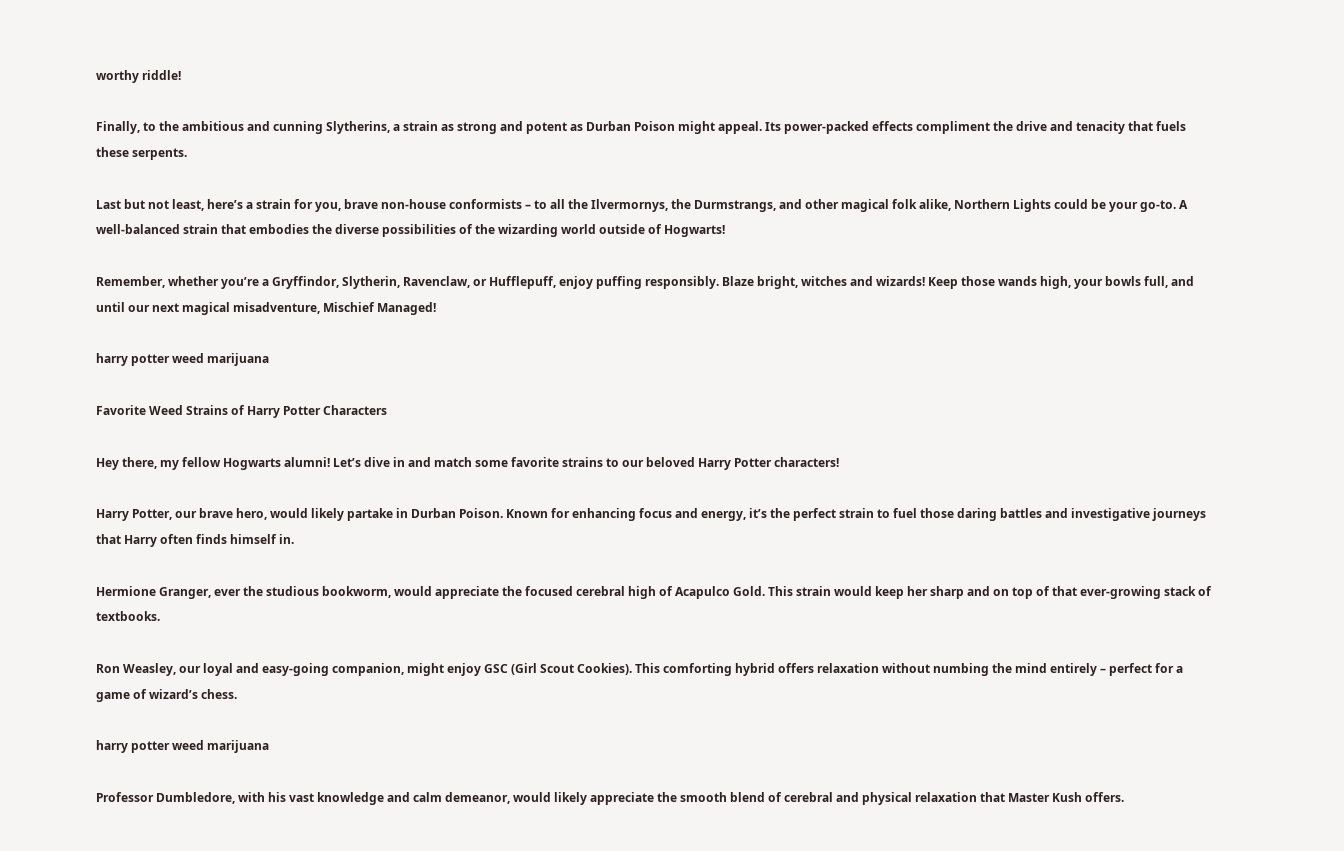worthy riddle!

Finally, to the ambitious and cunning Slytherins, a strain as strong and potent as Durban Poison might appeal. Its power-packed effects compliment the drive and tenacity that fuels these serpents.

Last but not least, here’s a strain for you, brave non-house conformists – to all the Ilvermornys, the Durmstrangs, and other magical folk alike, Northern Lights could be your go-to. A well-balanced strain that embodies the diverse possibilities of the wizarding world outside of Hogwarts!

Remember, whether you’re a Gryffindor, Slytherin, Ravenclaw, or Hufflepuff, enjoy puffing responsibly. Blaze bright, witches and wizards! Keep those wands high, your bowls full, and until our next magical misadventure, Mischief Managed!

harry potter weed marijuana

Favorite Weed Strains of Harry Potter Characters

Hey there, my fellow Hogwarts alumni! Let’s dive in and match some favorite strains to our beloved Harry Potter characters!

Harry Potter, our brave hero, would likely partake in Durban Poison. Known for enhancing focus and energy, it’s the perfect strain to fuel those daring battles and investigative journeys that Harry often finds himself in.

Hermione Granger, ever the studious bookworm, would appreciate the focused cerebral high of Acapulco Gold. This strain would keep her sharp and on top of that ever-growing stack of textbooks.

Ron Weasley, our loyal and easy-going companion, might enjoy GSC (Girl Scout Cookies). This comforting hybrid offers relaxation without numbing the mind entirely – perfect for a game of wizard’s chess.

harry potter weed marijuana

Professor Dumbledore, with his vast knowledge and calm demeanor, would likely appreciate the smooth blend of cerebral and physical relaxation that Master Kush offers.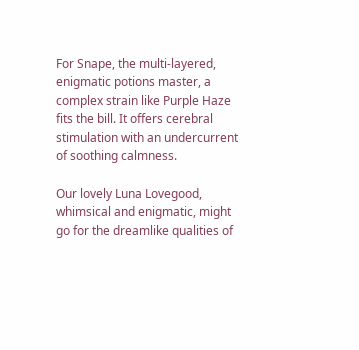For Snape, the multi-layered, enigmatic potions master, a complex strain like Purple Haze fits the bill. It offers cerebral stimulation with an undercurrent of soothing calmness.

Our lovely Luna Lovegood, whimsical and enigmatic, might go for the dreamlike qualities of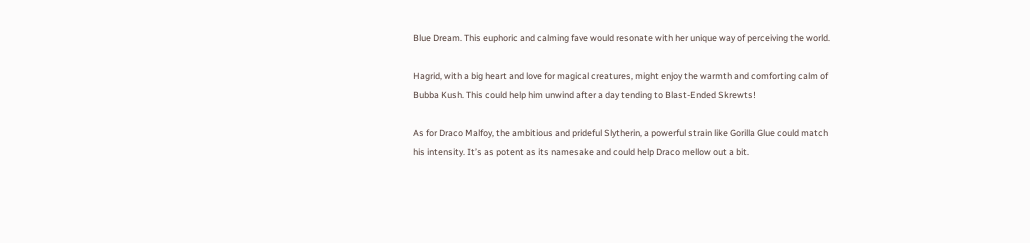Blue Dream. This euphoric and calming fave would resonate with her unique way of perceiving the world.

Hagrid, with a big heart and love for magical creatures, might enjoy the warmth and comforting calm of Bubba Kush. This could help him unwind after a day tending to Blast-Ended Skrewts!

As for Draco Malfoy, the ambitious and prideful Slytherin, a powerful strain like Gorilla Glue could match his intensity. It’s as potent as its namesake and could help Draco mellow out a bit.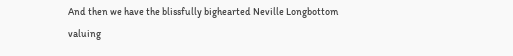And then we have the blissfully bighearted Neville Longbottom valuing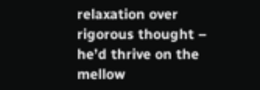relaxation over rigorous thought – he’d thrive on the mellow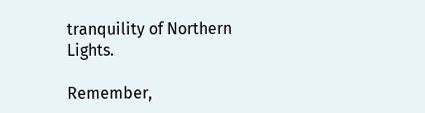tranquility of Northern Lights.

Remember,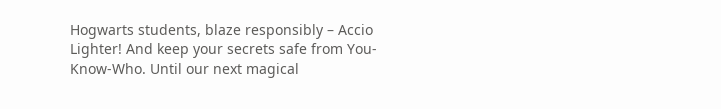Hogwarts students, blaze responsibly – Accio Lighter! And keep your secrets safe from You-Know-Who. Until our next magical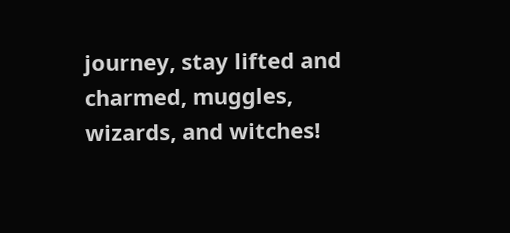journey, stay lifted and charmed, muggles, wizards, and witches!